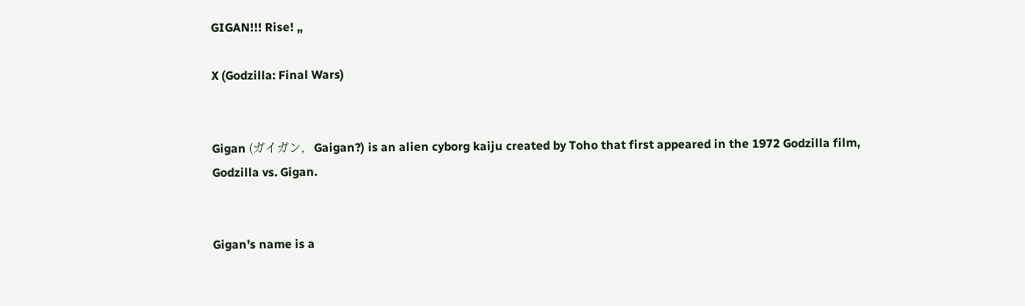GIGAN!!! Rise! „

X (Godzilla: Final Wars)


Gigan (ガイガン,   Gaigan?) is an alien cyborg kaiju created by Toho that first appeared in the 1972 Godzilla film, Godzilla vs. Gigan.


Gigan's name is a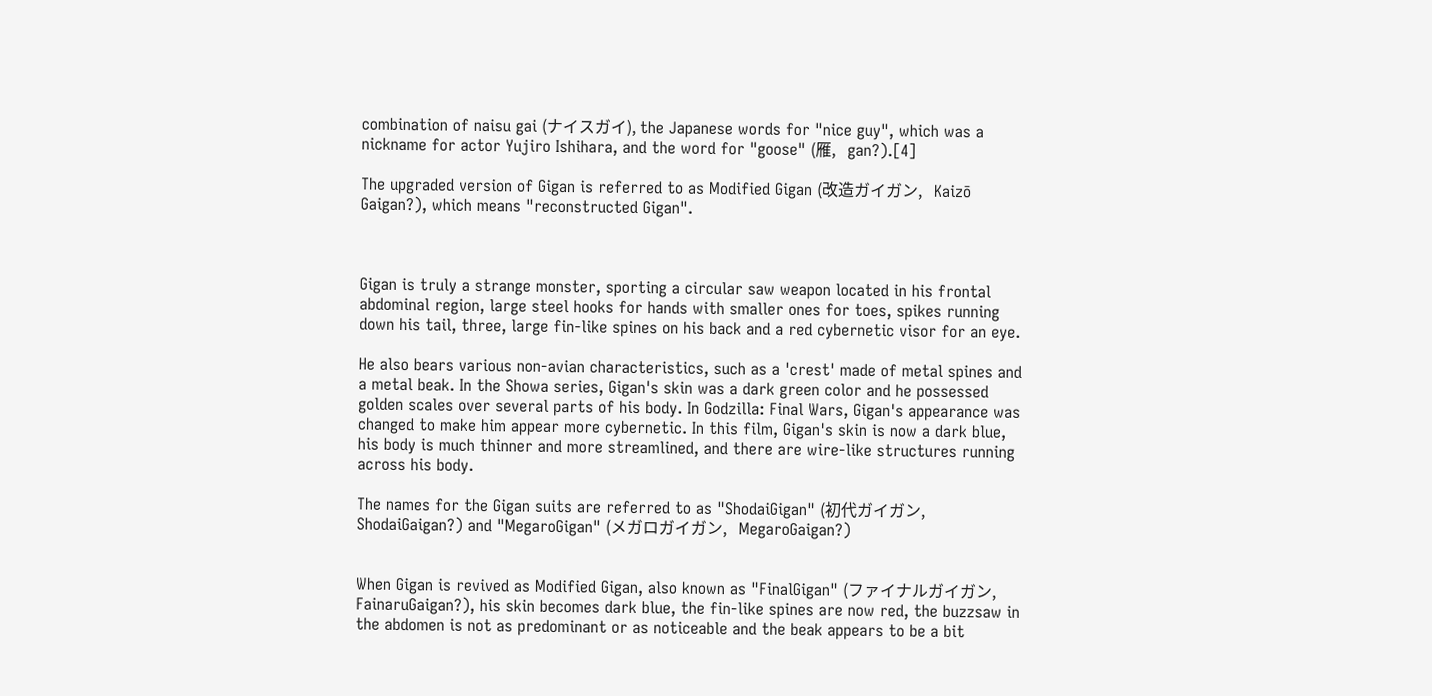combination of naisu gai (ナイスガイ), the Japanese words for "nice guy", which was a nickname for actor Yujiro Ishihara, and the word for "goose" (雁,   gan?).[4]

The upgraded version of Gigan is referred to as Modified Gigan (改造ガイガン,   Kaizō Gaigan?), which means "reconstructed Gigan".



Gigan is truly a strange monster, sporting a circular saw weapon located in his frontal abdominal region, large steel hooks for hands with smaller ones for toes, spikes running down his tail, three, large fin-like spines on his back and a red cybernetic visor for an eye.

He also bears various non-avian characteristics, such as a 'crest' made of metal spines and a metal beak. In the Showa series, Gigan's skin was a dark green color and he possessed golden scales over several parts of his body. In Godzilla: Final Wars, Gigan's appearance was changed to make him appear more cybernetic. In this film, Gigan's skin is now a dark blue, his body is much thinner and more streamlined, and there are wire-like structures running across his body.

The names for the Gigan suits are referred to as "ShodaiGigan" (初代ガイガン,   ShodaiGaigan?) and "MegaroGigan" (メガロガイガン,   MegaroGaigan?)


When Gigan is revived as Modified Gigan, also known as "FinalGigan" (ファイナルガイガン,   FainaruGaigan?), his skin becomes dark blue, the fin-like spines are now red, the buzzsaw in the abdomen is not as predominant or as noticeable and the beak appears to be a bit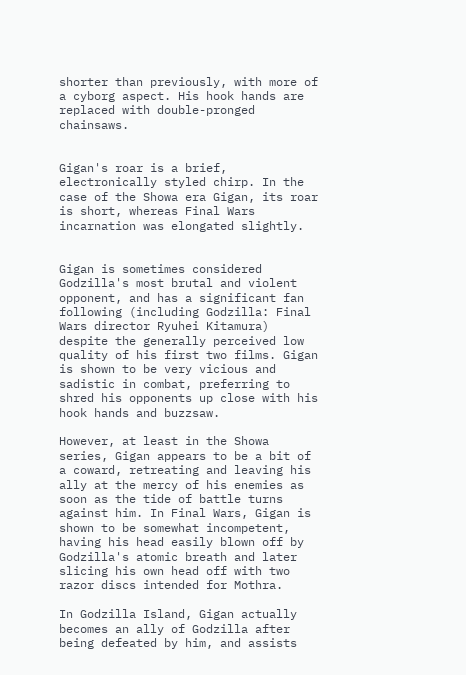shorter than previously, with more of a cyborg aspect. His hook hands are replaced with double-pronged chainsaws.


Gigan's roar is a brief, electronically styled chirp. In the case of the Showa era Gigan, its roar is short, whereas Final Wars incarnation was elongated slightly.


Gigan is sometimes considered Godzilla's most brutal and violent opponent, and has a significant fan following (including Godzilla: Final Wars director Ryuhei Kitamura) despite the generally perceived low quality of his first two films. Gigan is shown to be very vicious and sadistic in combat, preferring to shred his opponents up close with his hook hands and buzzsaw.

However, at least in the Showa series, Gigan appears to be a bit of a coward, retreating and leaving his ally at the mercy of his enemies as soon as the tide of battle turns against him. In Final Wars, Gigan is shown to be somewhat incompetent, having his head easily blown off by Godzilla's atomic breath and later slicing his own head off with two razor discs intended for Mothra.

In Godzilla Island, Gigan actually becomes an ally of Godzilla after being defeated by him, and assists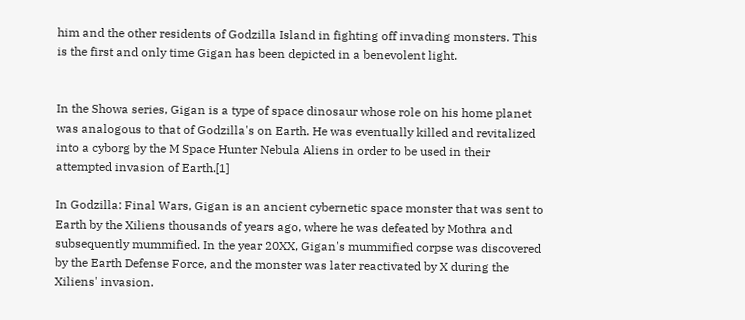him and the other residents of Godzilla Island in fighting off invading monsters. This is the first and only time Gigan has been depicted in a benevolent light.


In the Showa series, Gigan is a type of space dinosaur whose role on his home planet was analogous to that of Godzilla's on Earth. He was eventually killed and revitalized into a cyborg by the M Space Hunter Nebula Aliens in order to be used in their attempted invasion of Earth.[1]

In Godzilla: Final Wars, Gigan is an ancient cybernetic space monster that was sent to Earth by the Xiliens thousands of years ago, where he was defeated by Mothra and subsequently mummified. In the year 20XX, Gigan's mummified corpse was discovered by the Earth Defense Force, and the monster was later reactivated by X during the Xiliens' invasion.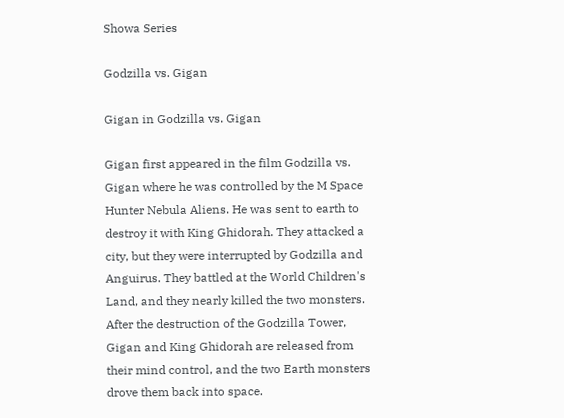Showa Series

Godzilla vs. Gigan

Gigan in Godzilla vs. Gigan

Gigan first appeared in the film Godzilla vs. Gigan where he was controlled by the M Space Hunter Nebula Aliens. He was sent to earth to destroy it with King Ghidorah. They attacked a city, but they were interrupted by Godzilla and Anguirus. They battled at the World Children's Land, and they nearly killed the two monsters. After the destruction of the Godzilla Tower, Gigan and King Ghidorah are released from their mind control, and the two Earth monsters drove them back into space.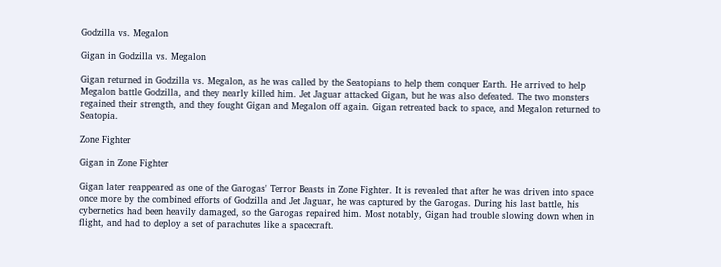Godzilla vs. Megalon

Gigan in Godzilla vs. Megalon

Gigan returned in Godzilla vs. Megalon, as he was called by the Seatopians to help them conquer Earth. He arrived to help Megalon battle Godzilla, and they nearly killed him. Jet Jaguar attacked Gigan, but he was also defeated. The two monsters regained their strength, and they fought Gigan and Megalon off again. Gigan retreated back to space, and Megalon returned to Seatopia.

Zone Fighter

Gigan in Zone Fighter

Gigan later reappeared as one of the Garogas' Terror Beasts in Zone Fighter. It is revealed that after he was driven into space once more by the combined efforts of Godzilla and Jet Jaguar, he was captured by the Garogas. During his last battle, his cybernetics had been heavily damaged, so the Garogas repaired him. Most notably, Gigan had trouble slowing down when in flight, and had to deploy a set of parachutes like a spacecraft.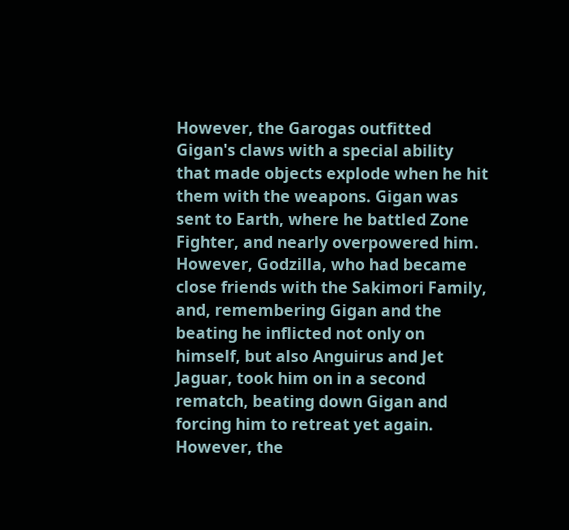However, the Garogas outfitted Gigan's claws with a special ability that made objects explode when he hit them with the weapons. Gigan was sent to Earth, where he battled Zone Fighter, and nearly overpowered him. However, Godzilla, who had became close friends with the Sakimori Family, and, remembering Gigan and the beating he inflicted not only on himself, but also Anguirus and Jet Jaguar, took him on in a second rematch, beating down Gigan and forcing him to retreat yet again. However, the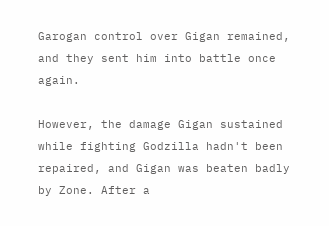Garogan control over Gigan remained, and they sent him into battle once again.

However, the damage Gigan sustained while fighting Godzilla hadn't been repaired, and Gigan was beaten badly by Zone. After a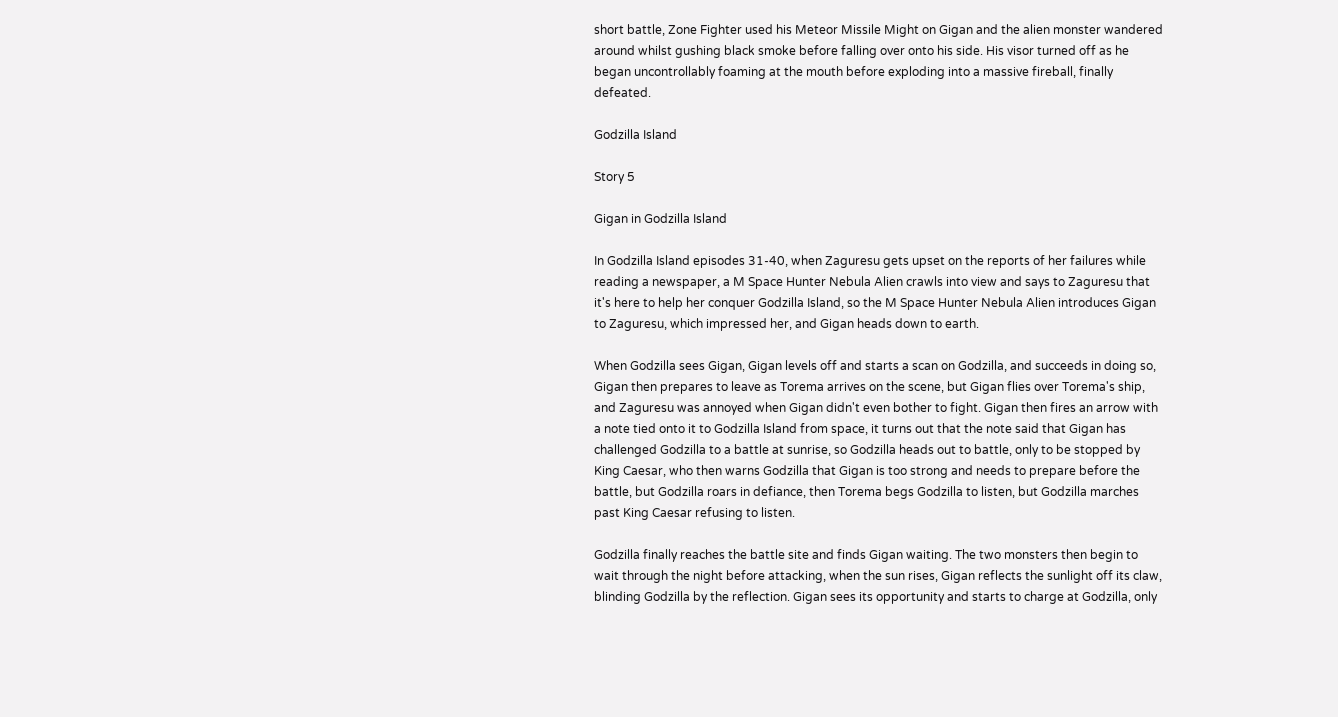short battle, Zone Fighter used his Meteor Missile Might on Gigan and the alien monster wandered around whilst gushing black smoke before falling over onto his side. His visor turned off as he began uncontrollably foaming at the mouth before exploding into a massive fireball, finally defeated.

Godzilla Island

Story 5

Gigan in Godzilla Island

In Godzilla Island episodes 31-40, when Zaguresu gets upset on the reports of her failures while reading a newspaper, a M Space Hunter Nebula Alien crawls into view and says to Zaguresu that it's here to help her conquer Godzilla Island, so the M Space Hunter Nebula Alien introduces Gigan to Zaguresu, which impressed her, and Gigan heads down to earth.

When Godzilla sees Gigan, Gigan levels off and starts a scan on Godzilla, and succeeds in doing so, Gigan then prepares to leave as Torema arrives on the scene, but Gigan flies over Torema's ship, and Zaguresu was annoyed when Gigan didn't even bother to fight. Gigan then fires an arrow with a note tied onto it to Godzilla Island from space, it turns out that the note said that Gigan has challenged Godzilla to a battle at sunrise, so Godzilla heads out to battle, only to be stopped by King Caesar, who then warns Godzilla that Gigan is too strong and needs to prepare before the battle, but Godzilla roars in defiance, then Torema begs Godzilla to listen, but Godzilla marches past King Caesar refusing to listen.

Godzilla finally reaches the battle site and finds Gigan waiting. The two monsters then begin to wait through the night before attacking, when the sun rises, Gigan reflects the sunlight off its claw, blinding Godzilla by the reflection. Gigan sees its opportunity and starts to charge at Godzilla, only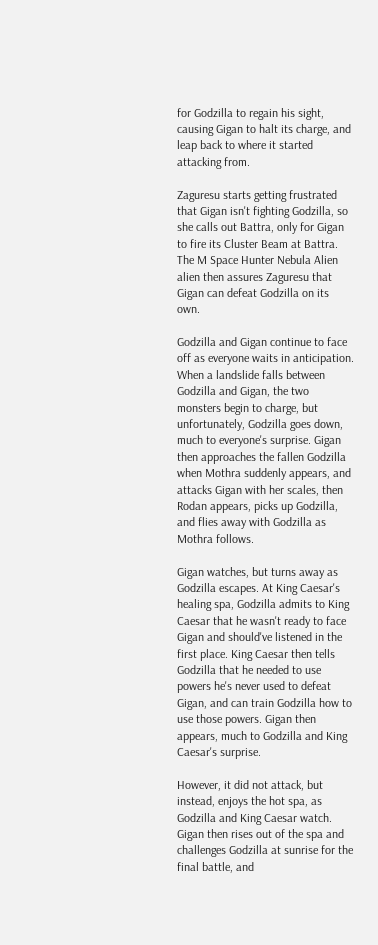for Godzilla to regain his sight, causing Gigan to halt its charge, and leap back to where it started attacking from.

Zaguresu starts getting frustrated that Gigan isn't fighting Godzilla, so she calls out Battra, only for Gigan to fire its Cluster Beam at Battra. The M Space Hunter Nebula Alien alien then assures Zaguresu that Gigan can defeat Godzilla on its own.

Godzilla and Gigan continue to face off as everyone waits in anticipation. When a landslide falls between Godzilla and Gigan, the two monsters begin to charge, but unfortunately, Godzilla goes down, much to everyone's surprise. Gigan then approaches the fallen Godzilla when Mothra suddenly appears, and attacks Gigan with her scales, then Rodan appears, picks up Godzilla, and flies away with Godzilla as Mothra follows.

Gigan watches, but turns away as Godzilla escapes. At King Caesar's healing spa, Godzilla admits to King Caesar that he wasn't ready to face Gigan and should've listened in the first place. King Caesar then tells Godzilla that he needed to use powers he's never used to defeat Gigan, and can train Godzilla how to use those powers. Gigan then appears, much to Godzilla and King Caesar's surprise.

However, it did not attack, but instead, enjoys the hot spa, as Godzilla and King Caesar watch. Gigan then rises out of the spa and challenges Godzilla at sunrise for the final battle, and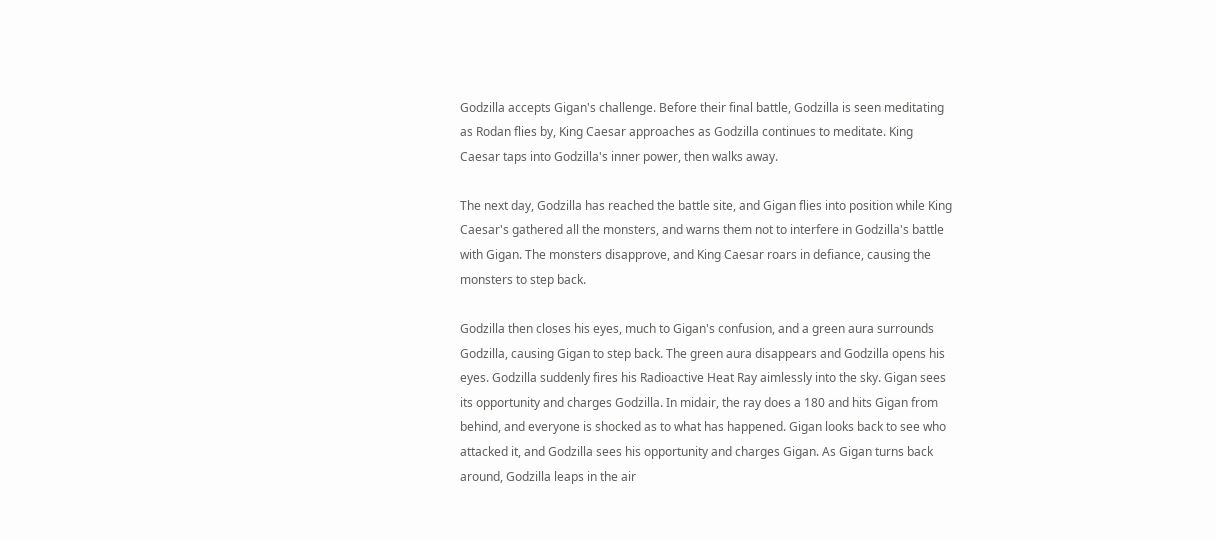Godzilla accepts Gigan's challenge. Before their final battle, Godzilla is seen meditating as Rodan flies by, King Caesar approaches as Godzilla continues to meditate. King Caesar taps into Godzilla's inner power, then walks away.

The next day, Godzilla has reached the battle site, and Gigan flies into position while King Caesar's gathered all the monsters, and warns them not to interfere in Godzilla's battle with Gigan. The monsters disapprove, and King Caesar roars in defiance, causing the monsters to step back.

Godzilla then closes his eyes, much to Gigan's confusion, and a green aura surrounds Godzilla, causing Gigan to step back. The green aura disappears and Godzilla opens his eyes. Godzilla suddenly fires his Radioactive Heat Ray aimlessly into the sky. Gigan sees its opportunity and charges Godzilla. In midair, the ray does a 180 and hits Gigan from behind, and everyone is shocked as to what has happened. Gigan looks back to see who attacked it, and Godzilla sees his opportunity and charges Gigan. As Gigan turns back around, Godzilla leaps in the air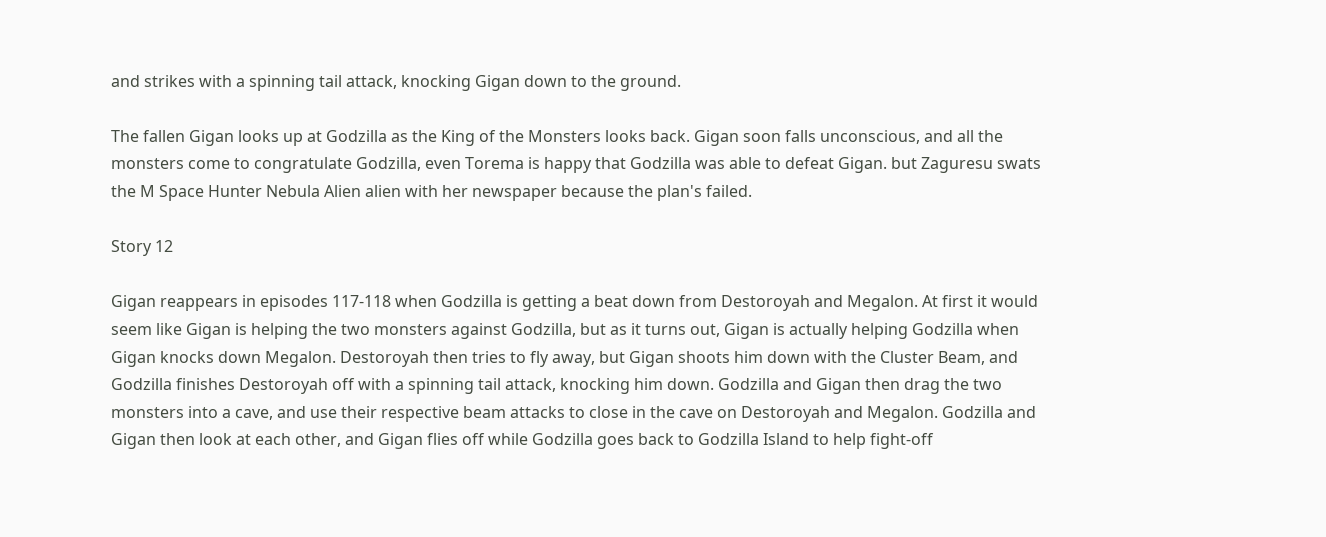and strikes with a spinning tail attack, knocking Gigan down to the ground.

The fallen Gigan looks up at Godzilla as the King of the Monsters looks back. Gigan soon falls unconscious, and all the monsters come to congratulate Godzilla, even Torema is happy that Godzilla was able to defeat Gigan. but Zaguresu swats the M Space Hunter Nebula Alien alien with her newspaper because the plan's failed.

Story 12

Gigan reappears in episodes 117-118 when Godzilla is getting a beat down from Destoroyah and Megalon. At first it would seem like Gigan is helping the two monsters against Godzilla, but as it turns out, Gigan is actually helping Godzilla when Gigan knocks down Megalon. Destoroyah then tries to fly away, but Gigan shoots him down with the Cluster Beam, and Godzilla finishes Destoroyah off with a spinning tail attack, knocking him down. Godzilla and Gigan then drag the two monsters into a cave, and use their respective beam attacks to close in the cave on Destoroyah and Megalon. Godzilla and Gigan then look at each other, and Gigan flies off while Godzilla goes back to Godzilla Island to help fight-off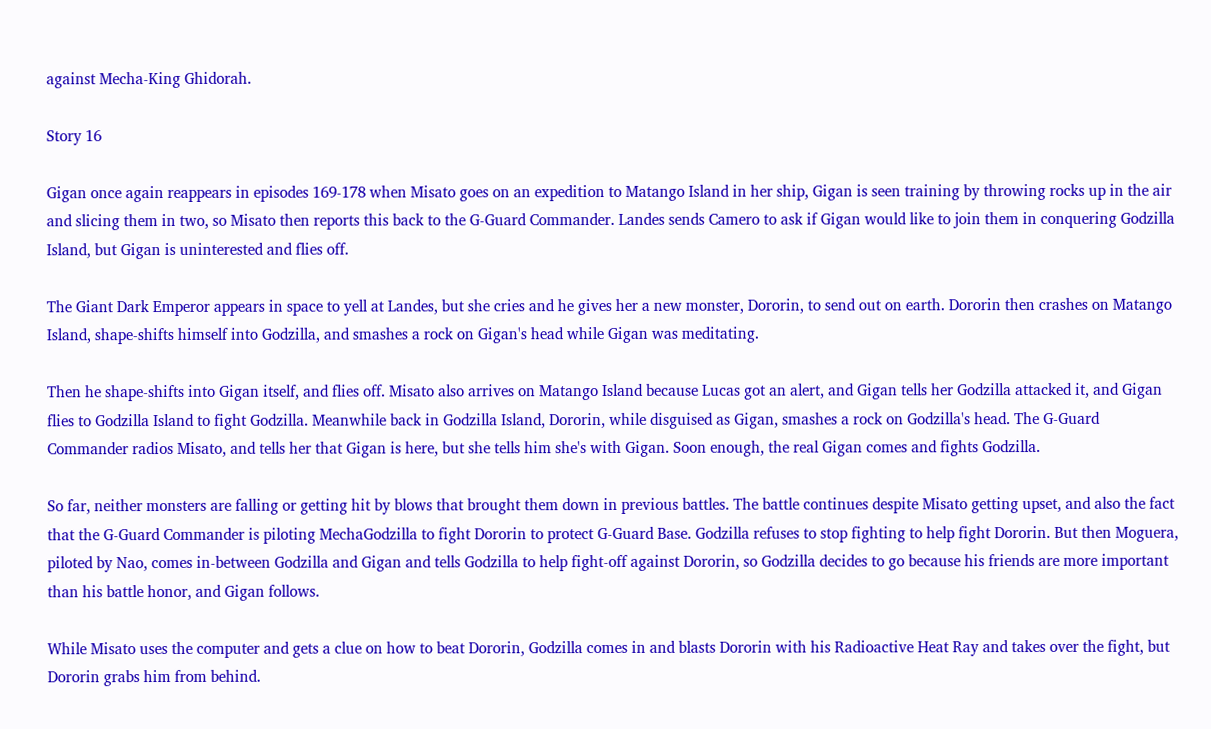against Mecha-King Ghidorah.

Story 16

Gigan once again reappears in episodes 169-178 when Misato goes on an expedition to Matango Island in her ship, Gigan is seen training by throwing rocks up in the air and slicing them in two, so Misato then reports this back to the G-Guard Commander. Landes sends Camero to ask if Gigan would like to join them in conquering Godzilla Island, but Gigan is uninterested and flies off.

The Giant Dark Emperor appears in space to yell at Landes, but she cries and he gives her a new monster, Dororin, to send out on earth. Dororin then crashes on Matango Island, shape-shifts himself into Godzilla, and smashes a rock on Gigan's head while Gigan was meditating.

Then he shape-shifts into Gigan itself, and flies off. Misato also arrives on Matango Island because Lucas got an alert, and Gigan tells her Godzilla attacked it, and Gigan flies to Godzilla Island to fight Godzilla. Meanwhile back in Godzilla Island, Dororin, while disguised as Gigan, smashes a rock on Godzilla's head. The G-Guard Commander radios Misato, and tells her that Gigan is here, but she tells him she's with Gigan. Soon enough, the real Gigan comes and fights Godzilla.

So far, neither monsters are falling or getting hit by blows that brought them down in previous battles. The battle continues despite Misato getting upset, and also the fact that the G-Guard Commander is piloting MechaGodzilla to fight Dororin to protect G-Guard Base. Godzilla refuses to stop fighting to help fight Dororin. But then Moguera, piloted by Nao, comes in-between Godzilla and Gigan and tells Godzilla to help fight-off against Dororin, so Godzilla decides to go because his friends are more important than his battle honor, and Gigan follows.

While Misato uses the computer and gets a clue on how to beat Dororin, Godzilla comes in and blasts Dororin with his Radioactive Heat Ray and takes over the fight, but Dororin grabs him from behind.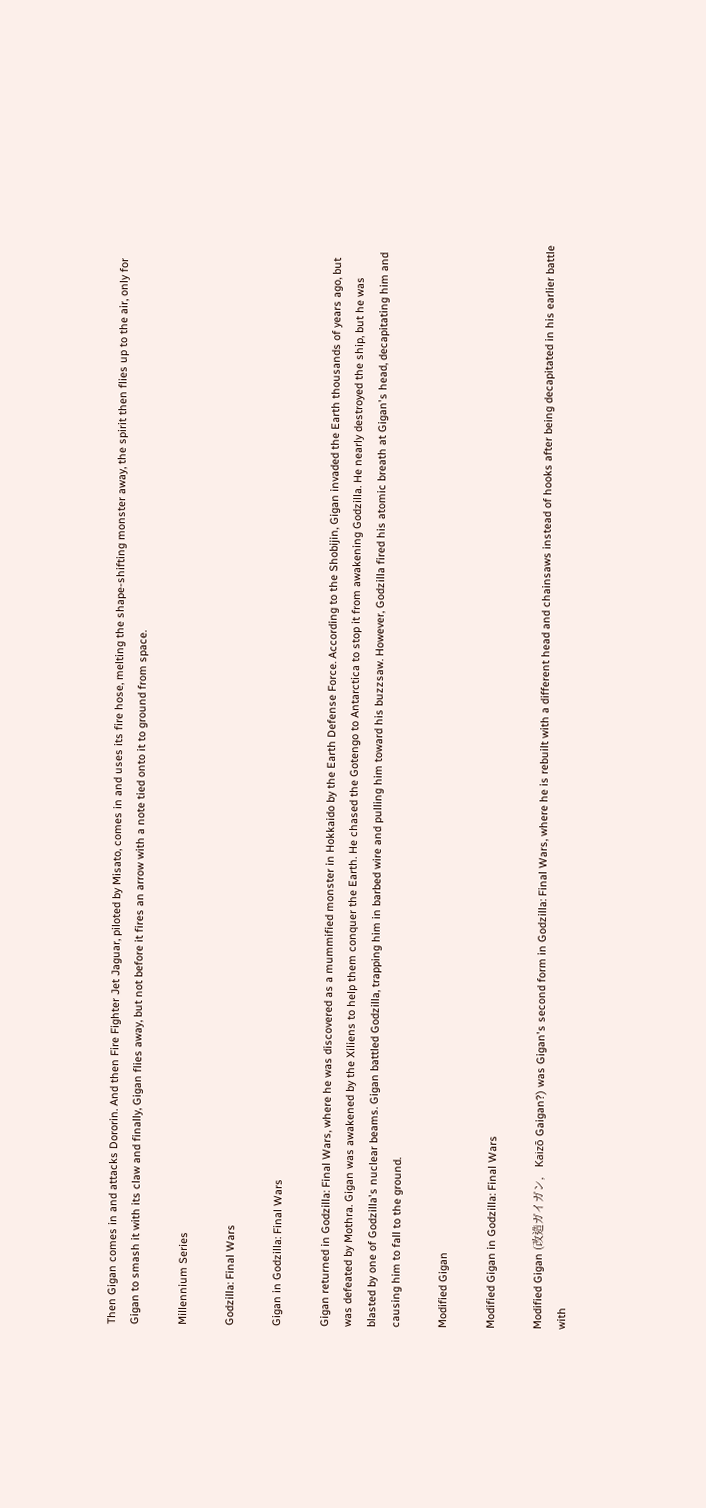Then Gigan comes in and attacks Dororin. And then Fire Fighter Jet Jaguar, piloted by Misato, comes in and uses its fire hose, melting the shape-shifting monster away, the spirit then flies up to the air, only for Gigan to smash it with its claw and finally, Gigan flies away, but not before it fires an arrow with a note tied onto it to ground from space.

Millennium Series

Godzilla: Final Wars

Gigan in Godzilla: Final Wars

Gigan returned in Godzilla: Final Wars, where he was discovered as a mummified monster in Hokkaido by the Earth Defense Force. According to the Shobijin, Gigan invaded the Earth thousands of years ago, but was defeated by Mothra. Gigan was awakened by the Xiliens to help them conquer the Earth. He chased the Gotengo to Antarctica to stop it from awakening Godzilla. He nearly destroyed the ship, but he was blasted by one of Godzilla's nuclear beams. Gigan battled Godzilla, trapping him in barbed wire and pulling him toward his buzzsaw. However, Godzilla fired his atomic breath at Gigan's head, decapitating him and causing him to fall to the ground.

Modified Gigan

Modified Gigan in Godzilla: Final Wars

Modified Gigan (改造ガイガン,   Kaizō Gaigan?) was Gigan's second form in Godzilla: Final Wars, where he is rebuilt with a different head and chainsaws instead of hooks after being decapitated in his earlier battle with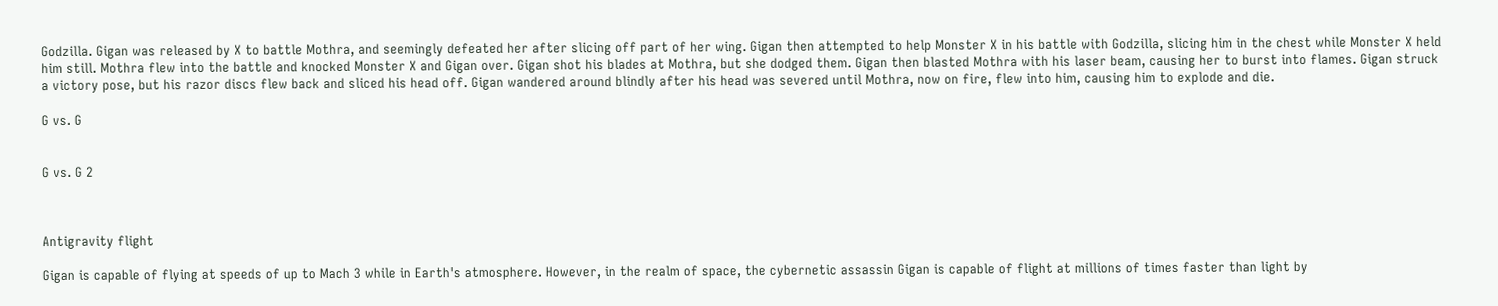Godzilla. Gigan was released by X to battle Mothra, and seemingly defeated her after slicing off part of her wing. Gigan then attempted to help Monster X in his battle with Godzilla, slicing him in the chest while Monster X held him still. Mothra flew into the battle and knocked Monster X and Gigan over. Gigan shot his blades at Mothra, but she dodged them. Gigan then blasted Mothra with his laser beam, causing her to burst into flames. Gigan struck a victory pose, but his razor discs flew back and sliced his head off. Gigan wandered around blindly after his head was severed until Mothra, now on fire, flew into him, causing him to explode and die.

G vs. G


G vs. G 2



Antigravity flight

Gigan is capable of flying at speeds of up to Mach 3 while in Earth's atmosphere. However, in the realm of space, the cybernetic assassin Gigan is capable of flight at millions of times faster than light by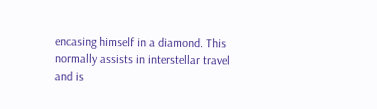encasing himself in a diamond. This normally assists in interstellar travel and is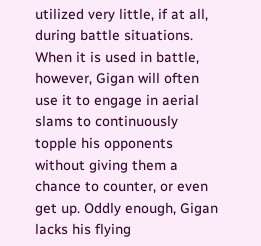utilized very little, if at all, during battle situations. When it is used in battle, however, Gigan will often use it to engage in aerial slams to continuously topple his opponents without giving them a chance to counter, or even get up. Oddly enough, Gigan lacks his flying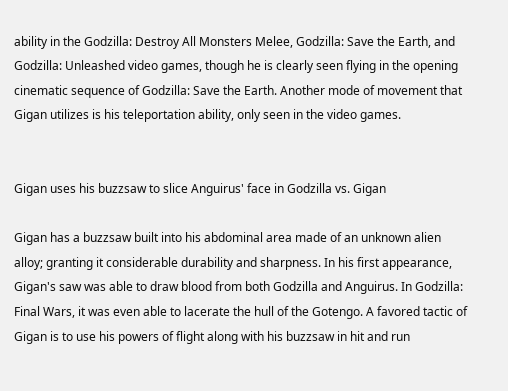ability in the Godzilla: Destroy All Monsters Melee, Godzilla: Save the Earth, and Godzilla: Unleashed video games, though he is clearly seen flying in the opening cinematic sequence of Godzilla: Save the Earth. Another mode of movement that Gigan utilizes is his teleportation ability, only seen in the video games.


Gigan uses his buzzsaw to slice Anguirus' face in Godzilla vs. Gigan

Gigan has a buzzsaw built into his abdominal area made of an unknown alien alloy; granting it considerable durability and sharpness. In his first appearance, Gigan's saw was able to draw blood from both Godzilla and Anguirus. In Godzilla: Final Wars, it was even able to lacerate the hull of the Gotengo. A favored tactic of Gigan is to use his powers of flight along with his buzzsaw in hit and run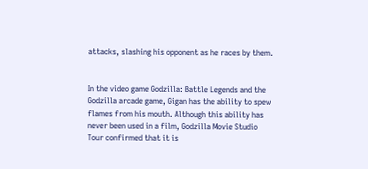attacks, slashing his opponent as he races by them.


In the video game Godzilla: Battle Legends and the Godzilla arcade game, Gigan has the ability to spew flames from his mouth. Although this ability has never been used in a film, Godzilla Movie Studio Tour confirmed that it is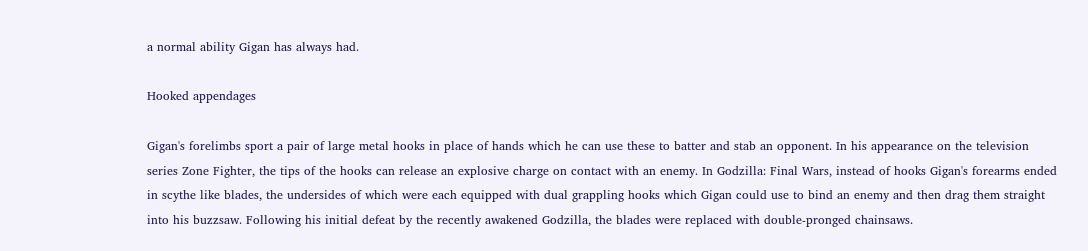a normal ability Gigan has always had.

Hooked appendages

Gigan's forelimbs sport a pair of large metal hooks in place of hands which he can use these to batter and stab an opponent. In his appearance on the television series Zone Fighter, the tips of the hooks can release an explosive charge on contact with an enemy. In Godzilla: Final Wars, instead of hooks Gigan's forearms ended in scythe like blades, the undersides of which were each equipped with dual grappling hooks which Gigan could use to bind an enemy and then drag them straight into his buzzsaw. Following his initial defeat by the recently awakened Godzilla, the blades were replaced with double-pronged chainsaws.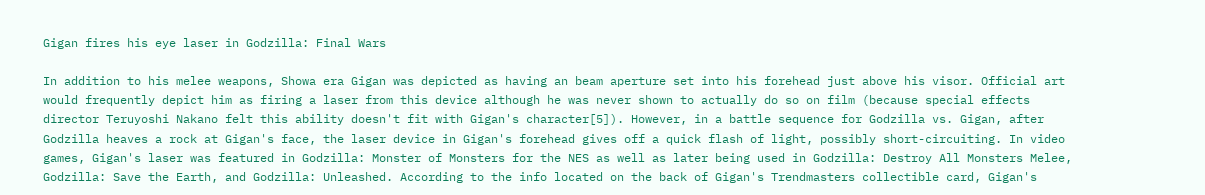Gigan fires his eye laser in Godzilla: Final Wars

In addition to his melee weapons, Showa era Gigan was depicted as having an beam aperture set into his forehead just above his visor. Official art would frequently depict him as firing a laser from this device although he was never shown to actually do so on film (because special effects director Teruyoshi Nakano felt this ability doesn't fit with Gigan's character[5]). However, in a battle sequence for Godzilla vs. Gigan, after Godzilla heaves a rock at Gigan's face, the laser device in Gigan's forehead gives off a quick flash of light, possibly short-circuiting. In video games, Gigan's laser was featured in Godzilla: Monster of Monsters for the NES as well as later being used in Godzilla: Destroy All Monsters Melee, Godzilla: Save the Earth, and Godzilla: Unleashed. According to the info located on the back of Gigan's Trendmasters collectible card, Gigan's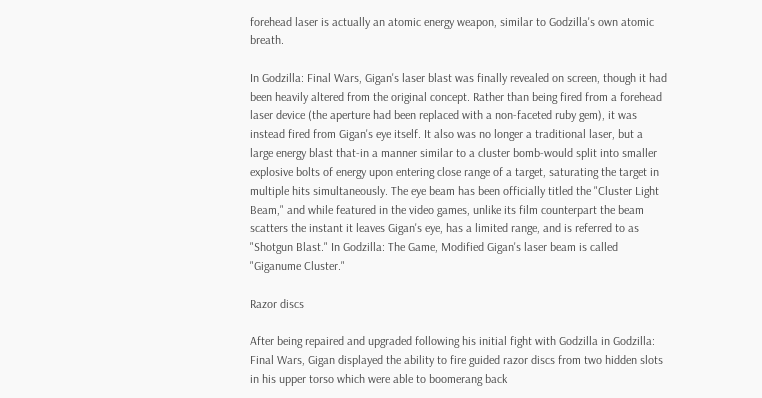forehead laser is actually an atomic energy weapon, similar to Godzilla's own atomic breath.

In Godzilla: Final Wars, Gigan's laser blast was finally revealed on screen, though it had been heavily altered from the original concept. Rather than being fired from a forehead laser device (the aperture had been replaced with a non-faceted ruby gem), it was instead fired from Gigan's eye itself. It also was no longer a traditional laser, but a large energy blast that-in a manner similar to a cluster bomb-would split into smaller explosive bolts of energy upon entering close range of a target, saturating the target in multiple hits simultaneously. The eye beam has been officially titled the "Cluster Light Beam," and while featured in the video games, unlike its film counterpart the beam scatters the instant it leaves Gigan's eye, has a limited range, and is referred to as "Shotgun Blast." In Godzilla: The Game, Modified Gigan's laser beam is called "Giganume Cluster."

Razor discs

After being repaired and upgraded following his initial fight with Godzilla in Godzilla: Final Wars, Gigan displayed the ability to fire guided razor discs from two hidden slots in his upper torso which were able to boomerang back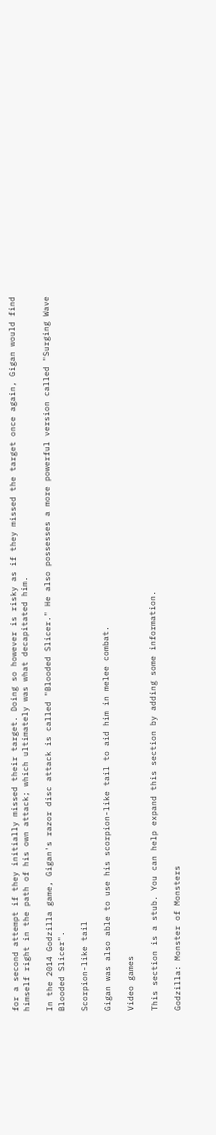for a second attempt if they initially missed their target. Doing so however is risky as if they missed the target once again, Gigan would find himself right in the path of his own attack; which ultimately was what decapitated him.

In the 2014 Godzilla game, Gigan's razor disc attack is called "Blooded Slicer." He also possesses a more powerful version called "Surging Wave Blooded Slicer".

Scorpion-like tail

Gigan was also able to use his scorpion-like tail to aid him in melee combat.

Video games

This section is a stub. You can help expand this section by adding some information.

Godzilla: Monster of Monsters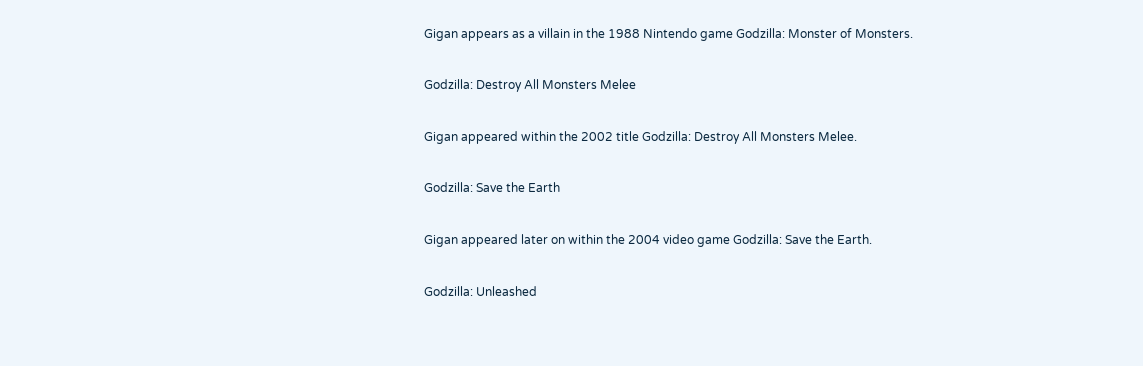Gigan appears as a villain in the 1988 Nintendo game Godzilla: Monster of Monsters.

Godzilla: Destroy All Monsters Melee

Gigan appeared within the 2002 title Godzilla: Destroy All Monsters Melee.

Godzilla: Save the Earth

Gigan appeared later on within the 2004 video game Godzilla: Save the Earth.

Godzilla: Unleashed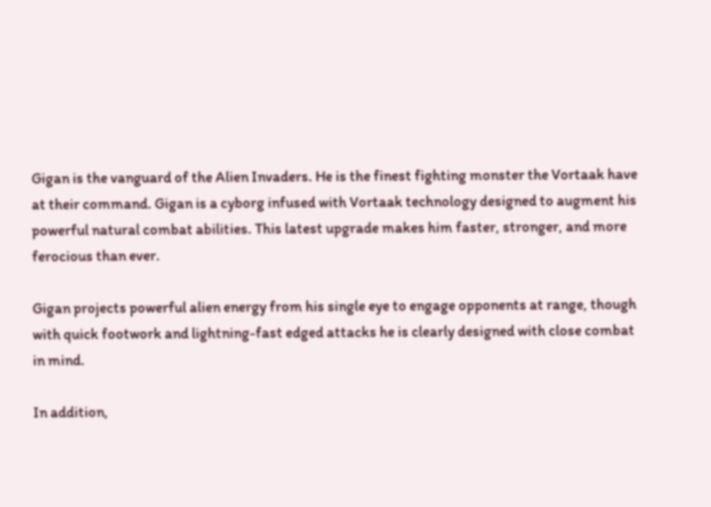Gigan is the vanguard of the Alien Invaders. He is the finest fighting monster the Vortaak have at their command. Gigan is a cyborg infused with Vortaak technology designed to augment his powerful natural combat abilities. This latest upgrade makes him faster, stronger, and more ferocious than ever.

Gigan projects powerful alien energy from his single eye to engage opponents at range, though with quick footwork and lightning-fast edged attacks he is clearly designed with close combat in mind.

In addition,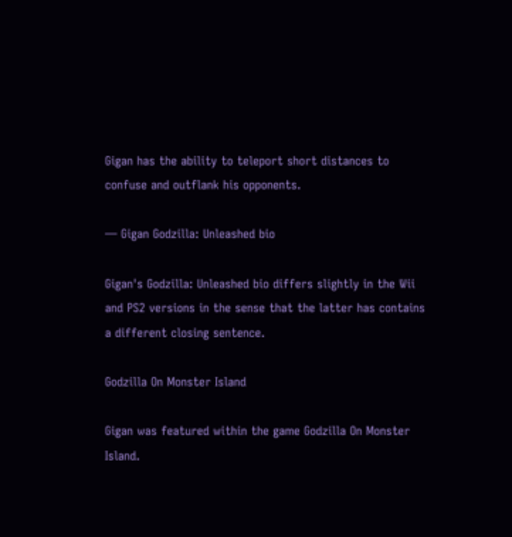Gigan has the ability to teleport short distances to confuse and outflank his opponents.

— Gigan Godzilla: Unleashed bio

Gigan's Godzilla: Unleashed bio differs slightly in the Wii and PS2 versions in the sense that the latter has contains a different closing sentence.

Godzilla On Monster Island

Gigan was featured within the game Godzilla On Monster Island.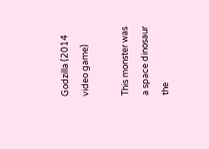Godzilla (2014 video game)

This monster was a space dinosaur the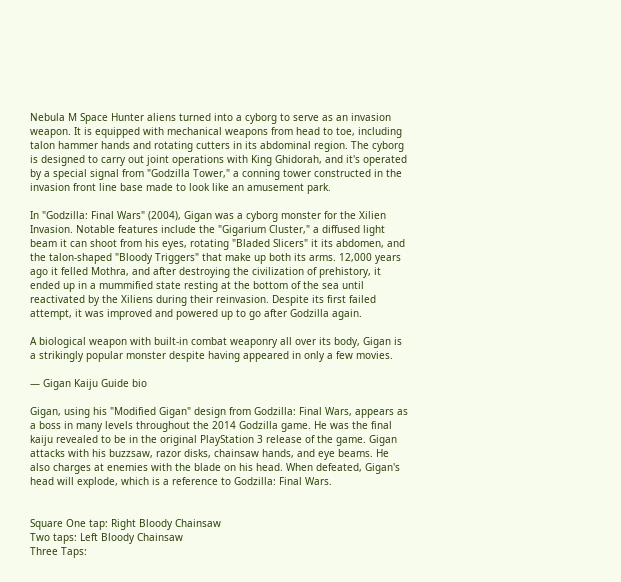Nebula M Space Hunter aliens turned into a cyborg to serve as an invasion weapon. It is equipped with mechanical weapons from head to toe, including talon hammer hands and rotating cutters in its abdominal region. The cyborg is designed to carry out joint operations with King Ghidorah, and it's operated by a special signal from "Godzilla Tower," a conning tower constructed in the invasion front line base made to look like an amusement park.

In "Godzilla: Final Wars" (2004), Gigan was a cyborg monster for the Xilien Invasion. Notable features include the "Gigarium Cluster," a diffused light beam it can shoot from his eyes, rotating "Bladed Slicers" it its abdomen, and the talon-shaped "Bloody Triggers" that make up both its arms. 12,000 years ago it felled Mothra, and after destroying the civilization of prehistory, it ended up in a mummified state resting at the bottom of the sea until reactivated by the Xiliens during their reinvasion. Despite its first failed attempt, it was improved and powered up to go after Godzilla again.

A biological weapon with built-in combat weaponry all over its body, Gigan is a strikingly popular monster despite having appeared in only a few movies.

— Gigan Kaiju Guide bio

Gigan, using his "Modified Gigan" design from Godzilla: Final Wars, appears as a boss in many levels throughout the 2014 Godzilla game. He was the final kaiju revealed to be in the original PlayStation 3 release of the game. Gigan attacks with his buzzsaw, razor disks, chainsaw hands, and eye beams. He also charges at enemies with the blade on his head. When defeated, Gigan's head will explode, which is a reference to Godzilla: Final Wars.


Square One tap: Right Bloody Chainsaw
Two taps: Left Bloody Chainsaw
Three Taps: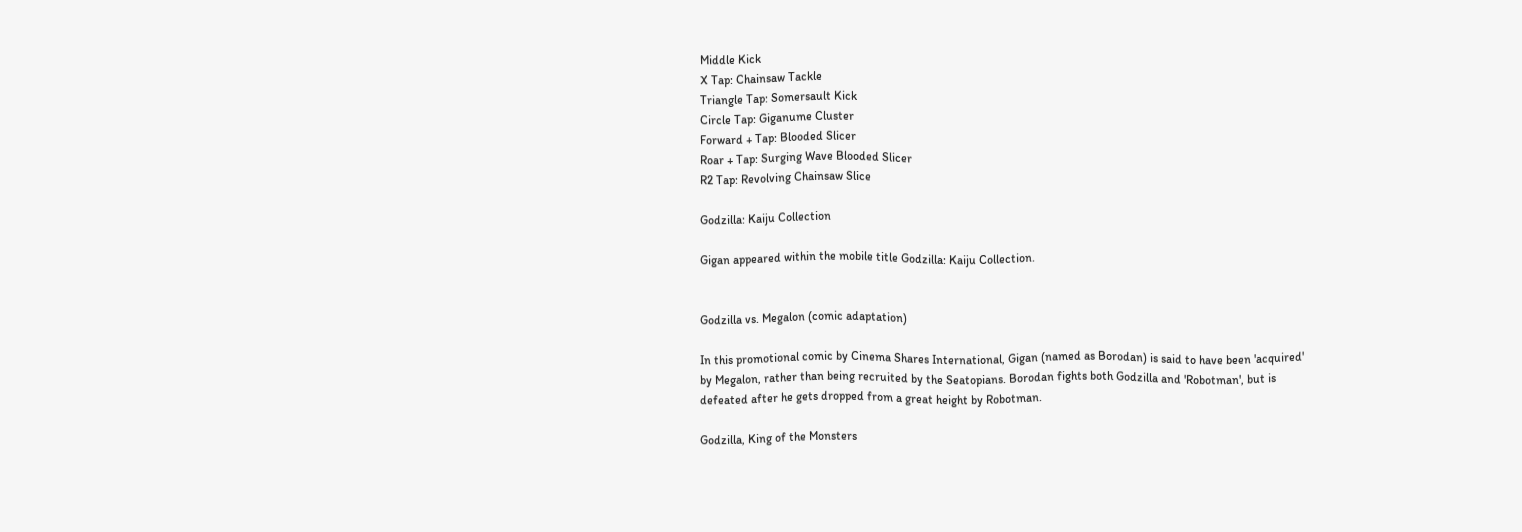Middle Kick
X Tap: Chainsaw Tackle
Triangle Tap: Somersault Kick
Circle Tap: Giganume Cluster
Forward + Tap: Blooded Slicer
Roar + Tap: Surging Wave Blooded Slicer
R2 Tap: Revolving Chainsaw Slice

Godzilla: Kaiju Collection

Gigan appeared within the mobile title Godzilla: Kaiju Collection.


Godzilla vs. Megalon (comic adaptation)

In this promotional comic by Cinema Shares International, Gigan (named as Borodan) is said to have been 'acquired' by Megalon, rather than being recruited by the Seatopians. Borodan fights both Godzilla and 'Robotman', but is defeated after he gets dropped from a great height by Robotman.

Godzilla, King of the Monsters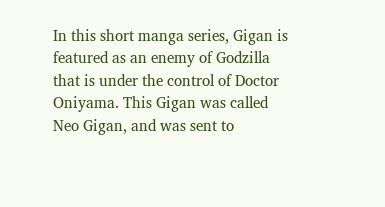In this short manga series, Gigan is featured as an enemy of Godzilla that is under the control of Doctor Oniyama. This Gigan was called Neo Gigan, and was sent to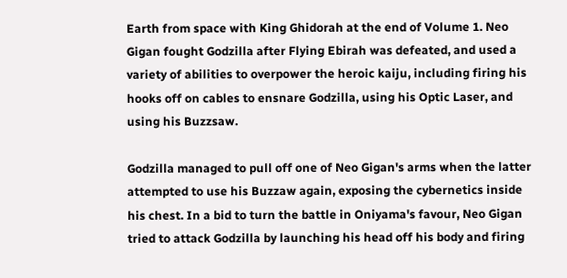Earth from space with King Ghidorah at the end of Volume 1. Neo Gigan fought Godzilla after Flying Ebirah was defeated, and used a variety of abilities to overpower the heroic kaiju, including firing his hooks off on cables to ensnare Godzilla, using his Optic Laser, and using his Buzzsaw.

Godzilla managed to pull off one of Neo Gigan's arms when the latter attempted to use his Buzzaw again, exposing the cybernetics inside his chest. In a bid to turn the battle in Oniyama's favour, Neo Gigan tried to attack Godzilla by launching his head off his body and firing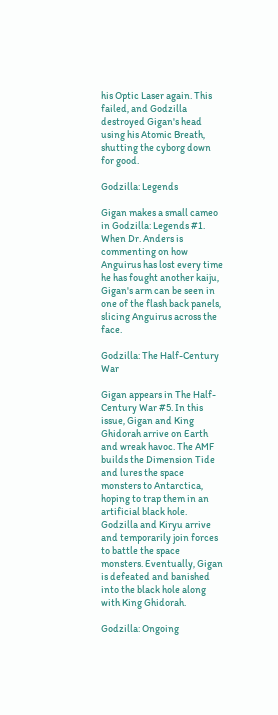his Optic Laser again. This failed, and Godzilla destroyed Gigan's head using his Atomic Breath, shutting the cyborg down for good.

Godzilla: Legends

Gigan makes a small cameo in Godzilla: Legends #1. When Dr. Anders is commenting on how Anguirus has lost every time he has fought another kaiju, Gigan's arm can be seen in one of the flash back panels, slicing Anguirus across the face.

Godzilla: The Half-Century War

Gigan appears in The Half-Century War #5. In this issue, Gigan and King Ghidorah arrive on Earth and wreak havoc. The AMF builds the Dimension Tide and lures the space monsters to Antarctica, hoping to trap them in an artificial black hole. Godzilla and Kiryu arrive and temporarily join forces to battle the space monsters. Eventually, Gigan is defeated and banished into the black hole along with King Ghidorah.

Godzilla: Ongoing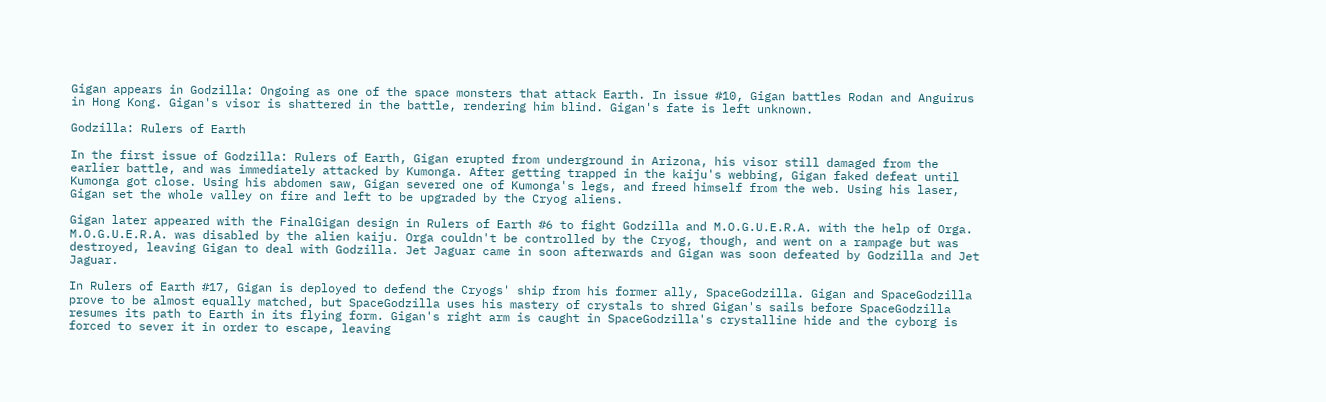Gigan appears in Godzilla: Ongoing as one of the space monsters that attack Earth. In issue #10, Gigan battles Rodan and Anguirus in Hong Kong. Gigan's visor is shattered in the battle, rendering him blind. Gigan's fate is left unknown.

Godzilla: Rulers of Earth

In the first issue of Godzilla: Rulers of Earth, Gigan erupted from underground in Arizona, his visor still damaged from the earlier battle, and was immediately attacked by Kumonga. After getting trapped in the kaiju's webbing, Gigan faked defeat until Kumonga got close. Using his abdomen saw, Gigan severed one of Kumonga's legs, and freed himself from the web. Using his laser, Gigan set the whole valley on fire and left to be upgraded by the Cryog aliens.

Gigan later appeared with the FinalGigan design in Rulers of Earth #6 to fight Godzilla and M.O.G.U.E.R.A. with the help of Orga. M.O.G.U.E.R.A. was disabled by the alien kaiju. Orga couldn't be controlled by the Cryog, though, and went on a rampage but was destroyed, leaving Gigan to deal with Godzilla. Jet Jaguar came in soon afterwards and Gigan was soon defeated by Godzilla and Jet Jaguar.

In Rulers of Earth #17, Gigan is deployed to defend the Cryogs' ship from his former ally, SpaceGodzilla. Gigan and SpaceGodzilla prove to be almost equally matched, but SpaceGodzilla uses his mastery of crystals to shred Gigan's sails before SpaceGodzilla resumes its path to Earth in its flying form. Gigan's right arm is caught in SpaceGodzilla's crystalline hide and the cyborg is forced to sever it in order to escape, leaving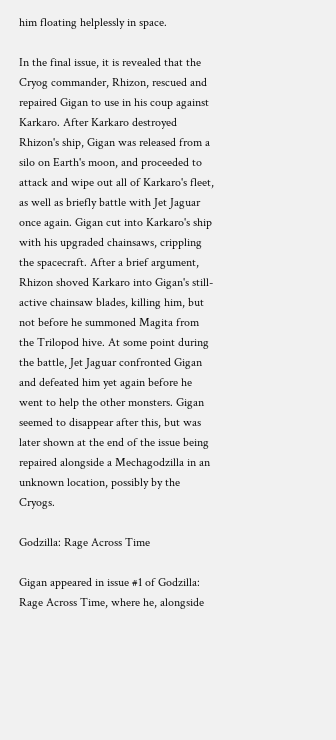him floating helplessly in space.

In the final issue, it is revealed that the Cryog commander, Rhizon, rescued and repaired Gigan to use in his coup against Karkaro. After Karkaro destroyed Rhizon's ship, Gigan was released from a silo on Earth's moon, and proceeded to attack and wipe out all of Karkaro's fleet, as well as briefly battle with Jet Jaguar once again. Gigan cut into Karkaro's ship with his upgraded chainsaws, crippling the spacecraft. After a brief argument, Rhizon shoved Karkaro into Gigan's still-active chainsaw blades, killing him, but not before he summoned Magita from the Trilopod hive. At some point during the battle, Jet Jaguar confronted Gigan and defeated him yet again before he went to help the other monsters. Gigan seemed to disappear after this, but was later shown at the end of the issue being repaired alongside a Mechagodzilla in an unknown location, possibly by the Cryogs.

Godzilla: Rage Across Time

Gigan appeared in issue #1 of Godzilla: Rage Across Time, where he, alongside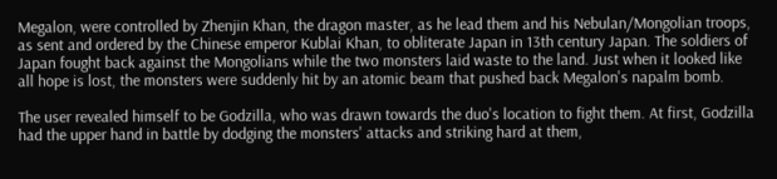Megalon, were controlled by Zhenjin Khan, the dragon master, as he lead them and his Nebulan/Mongolian troops, as sent and ordered by the Chinese emperor Kublai Khan, to obliterate Japan in 13th century Japan. The soldiers of Japan fought back against the Mongolians while the two monsters laid waste to the land. Just when it looked like all hope is lost, the monsters were suddenly hit by an atomic beam that pushed back Megalon's napalm bomb.

The user revealed himself to be Godzilla, who was drawn towards the duo's location to fight them. At first, Godzilla had the upper hand in battle by dodging the monsters' attacks and striking hard at them,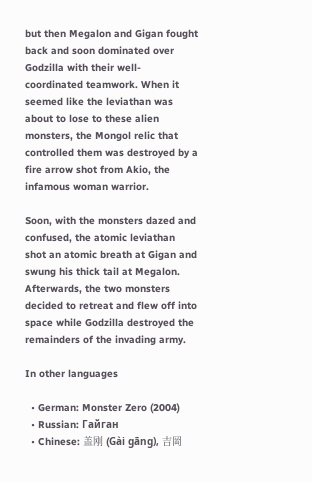but then Megalon and Gigan fought back and soon dominated over Godzilla with their well-coordinated teamwork. When it seemed like the leviathan was about to lose to these alien monsters, the Mongol relic that controlled them was destroyed by a fire arrow shot from Akio, the infamous woman warrior.

Soon, with the monsters dazed and confused, the atomic leviathan shot an atomic breath at Gigan and swung his thick tail at Megalon. Afterwards, the two monsters decided to retreat and flew off into space while Godzilla destroyed the remainders of the invading army.

In other languages

  • German: Monster Zero (2004)
  • Russian: Гайган
  • Chinese: 盖刚 (Gài gāng), 吉岡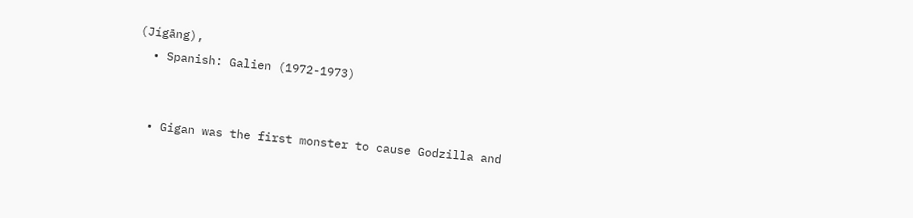(Jígāng),
  • Spanish: Galien (1972-1973)


  • Gigan was the first monster to cause Godzilla and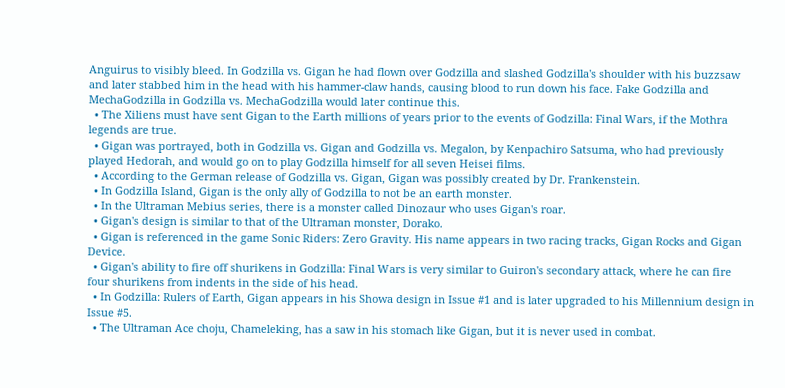Anguirus to visibly bleed. In Godzilla vs. Gigan he had flown over Godzilla and slashed Godzilla's shoulder with his buzzsaw and later stabbed him in the head with his hammer-claw hands, causing blood to run down his face. Fake Godzilla and MechaGodzilla in Godzilla vs. MechaGodzilla would later continue this.
  • The Xiliens must have sent Gigan to the Earth millions of years prior to the events of Godzilla: Final Wars, if the Mothra legends are true.
  • Gigan was portrayed, both in Godzilla vs. Gigan and Godzilla vs. Megalon, by Kenpachiro Satsuma, who had previously played Hedorah, and would go on to play Godzilla himself for all seven Heisei films.
  • According to the German release of Godzilla vs. Gigan, Gigan was possibly created by Dr. Frankenstein.
  • In Godzilla Island, Gigan is the only ally of Godzilla to not be an earth monster.
  • In the Ultraman Mebius series, there is a monster called Dinozaur who uses Gigan's roar.
  • Gigan's design is similar to that of the Ultraman monster, Dorako.
  • Gigan is referenced in the game Sonic Riders: Zero Gravity. His name appears in two racing tracks, Gigan Rocks and Gigan Device.
  • Gigan's ability to fire off shurikens in Godzilla: Final Wars is very similar to Guiron's secondary attack, where he can fire four shurikens from indents in the side of his head.
  • In Godzilla: Rulers of Earth, Gigan appears in his Showa design in Issue #1 and is later upgraded to his Millennium design in Issue #5.
  • The Ultraman Ace choju, Chameleking, has a saw in his stomach like Gigan, but it is never used in combat.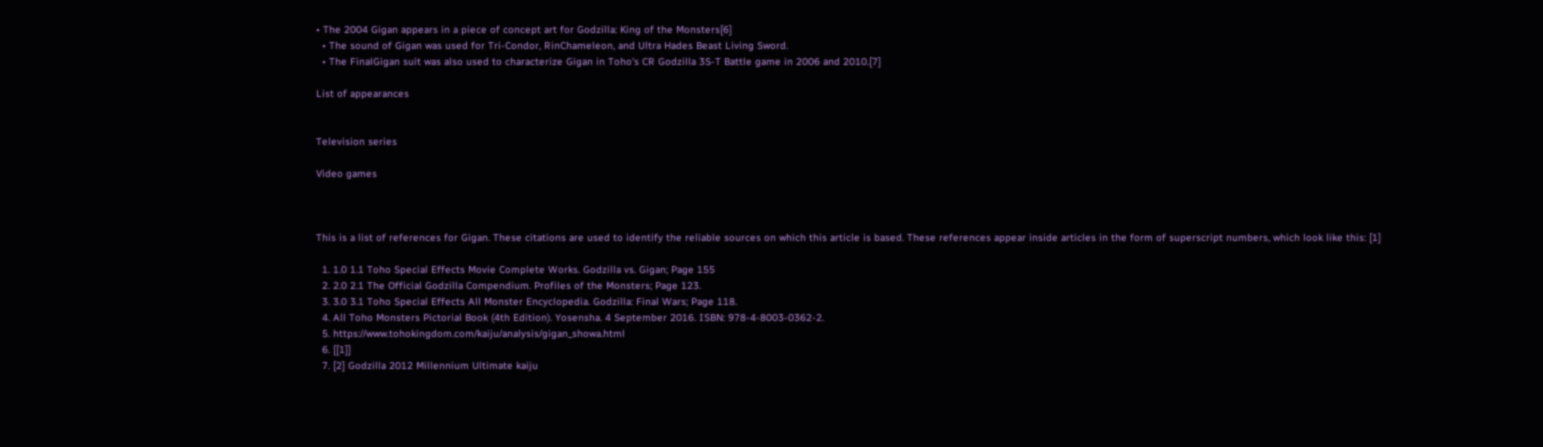• The 2004 Gigan appears in a piece of concept art for Godzilla: King of the Monsters[6]
  • The sound of Gigan was used for Tri-Condor, RinChameleon, and Ultra Hades Beast Living Sword.
  • The FinalGigan suit was also used to characterize Gigan in Toho's CR Godzilla 3S-T Battle game in 2006 and 2010.[7]

List of appearances


Television series

Video games



This is a list of references for Gigan. These citations are used to identify the reliable sources on which this article is based. These references appear inside articles in the form of superscript numbers, which look like this: [1]

  1. 1.0 1.1 Toho Special Effects Movie Complete Works. Godzilla vs. Gigan; Page 155
  2. 2.0 2.1 The Official Godzilla Compendium. Profiles of the Monsters; Page 123.
  3. 3.0 3.1 Toho Special Effects All Monster Encyclopedia. Godzilla: Final Wars; Page 118.
  4. All Toho Monsters Pictorial Book (4th Edition). Yosensha. 4 September 2016. ISBN: 978-4-8003-0362-2.
  5. https://www.tohokingdom.com/kaiju/analysis/gigan_showa.html
  6. [[1]]
  7. [2] Godzilla 2012 Millennium Ultimate kaiju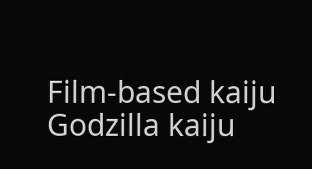Film-based kaiju
Godzilla kaiju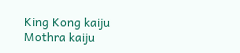King Kong kaiju
Mothra kaiju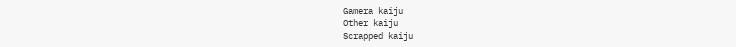Gamera kaiju
Other kaiju
Scrapped kaiju